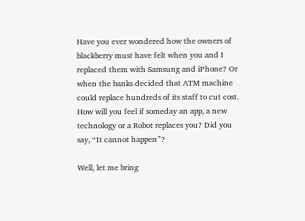Have you ever wondered how the owners of blackberry must have felt when you and I replaced them with Samsung and iPhone? Or when the banks decided that ATM machine could replace hundreds of its staff to cut cost. How will you feel if someday an app, a new technology or a Robot replaces you? Did you say, “It cannot happen”?

Well, let me bring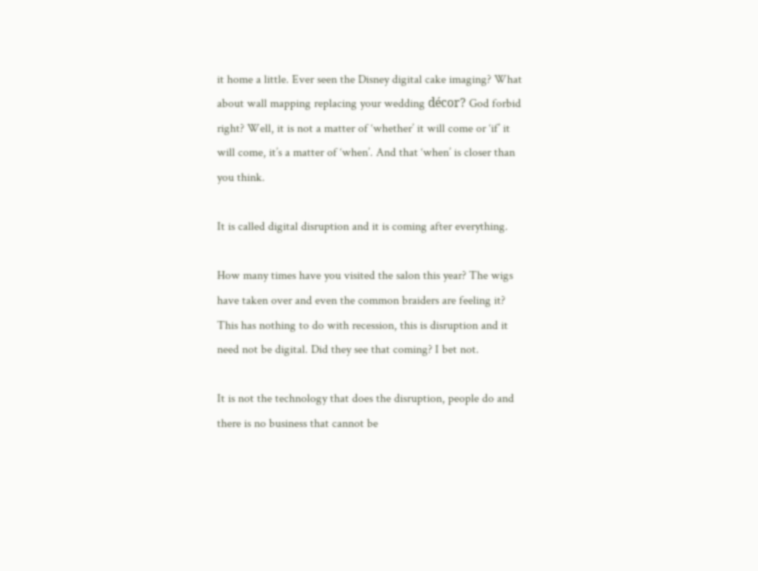it home a little. Ever seen the Disney digital cake imaging? What about wall mapping replacing your wedding décor? God forbid right? Well, it is not a matter of ‘whether’ it will come or ‘if’ it will come, it’s a matter of ‘when’. And that ‘when’ is closer than you think.

It is called digital disruption and it is coming after everything.

How many times have you visited the salon this year? The wigs have taken over and even the common braiders are feeling it? This has nothing to do with recession, this is disruption and it need not be digital. Did they see that coming? I bet not.

It is not the technology that does the disruption, people do and there is no business that cannot be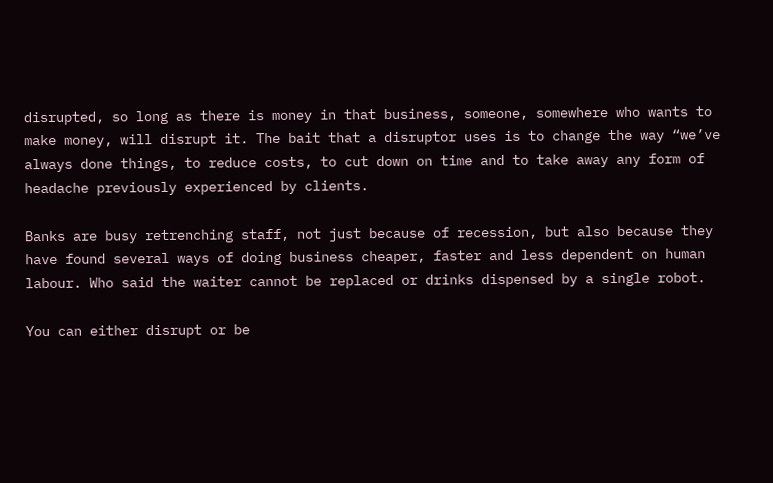disrupted, so long as there is money in that business, someone, somewhere who wants to make money, will disrupt it. The bait that a disruptor uses is to change the way “we’ve always done things, to reduce costs, to cut down on time and to take away any form of headache previously experienced by clients.

Banks are busy retrenching staff, not just because of recession, but also because they have found several ways of doing business cheaper, faster and less dependent on human labour. Who said the waiter cannot be replaced or drinks dispensed by a single robot.

You can either disrupt or be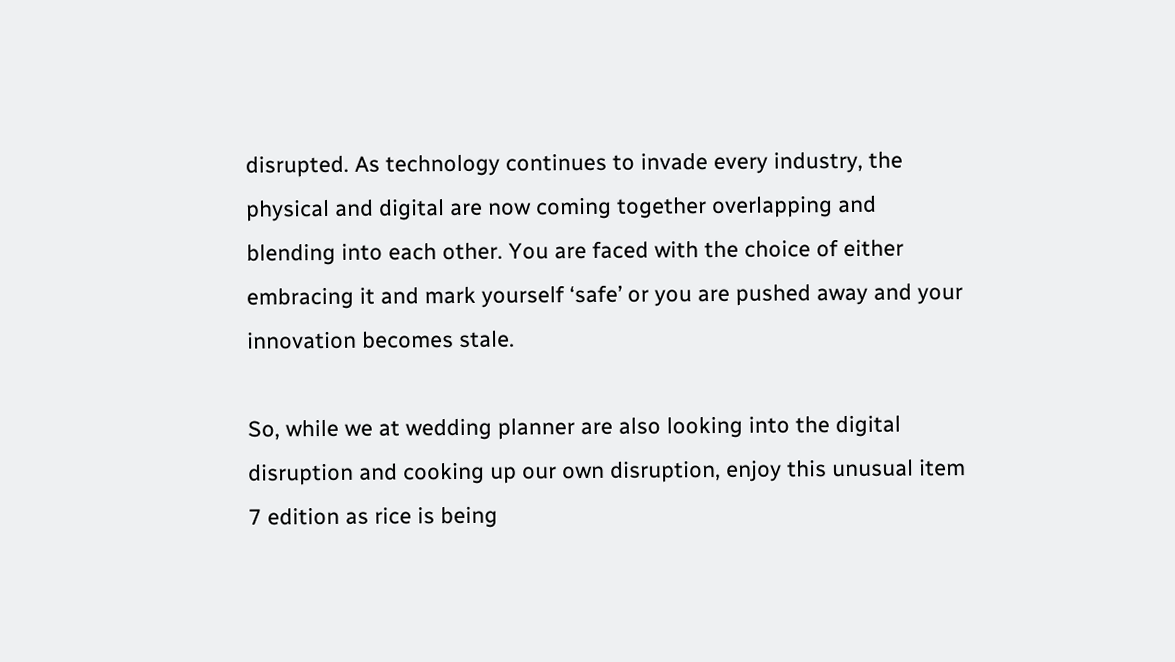disrupted. As technology continues to invade every industry, the physical and digital are now coming together overlapping and blending into each other. You are faced with the choice of either embracing it and mark yourself ‘safe’ or you are pushed away and your innovation becomes stale.

So, while we at wedding planner are also looking into the digital disruption and cooking up our own disruption, enjoy this unusual item 7 edition as rice is being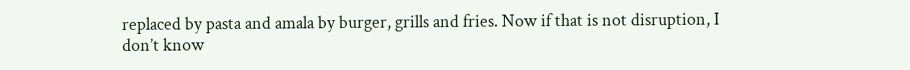replaced by pasta and amala by burger, grills and fries. Now if that is not disruption, I don’t know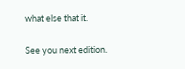what else that it.

See you next edition.